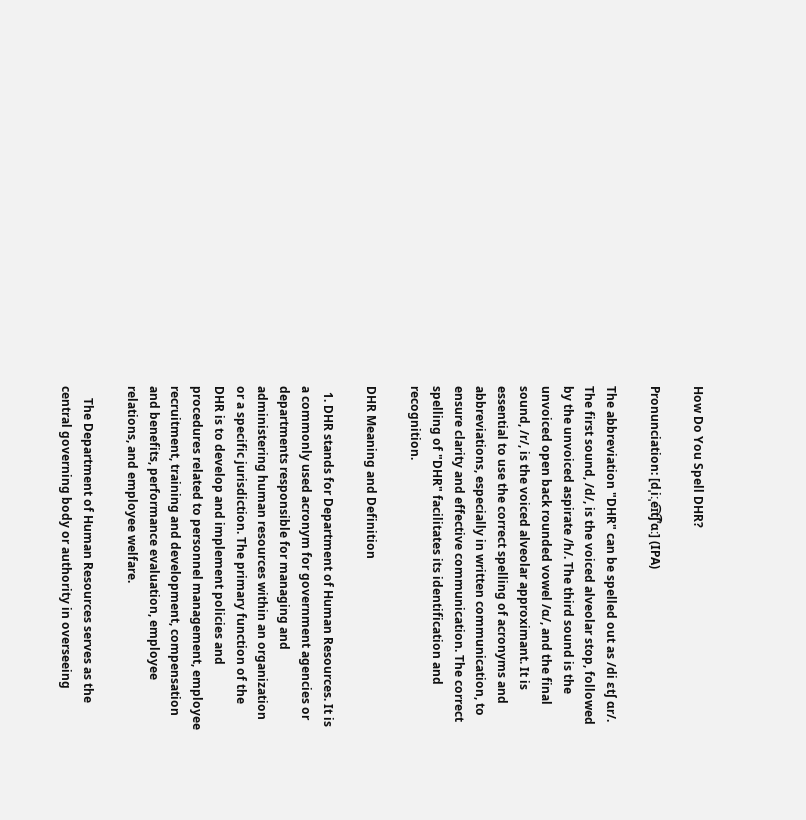How Do You Spell DHR?

Pronunciation: [dˌiːˌe͡ɪt͡ʃˈɑː] (IPA)

The abbreviation "DHR" can be spelled out as /di ɛtʃ ɑr/. The first sound, /d/, is the voiced alveolar stop, followed by the unvoiced aspirate /h/. The third sound is the unvoiced open back rounded vowel /ɑ/, and the final sound, /r/, is the voiced alveolar approximant. It is essential to use the correct spelling of acronyms and abbreviations, especially in written communication, to ensure clarity and effective communication. The correct spelling of "DHR" facilitates its identification and recognition.

DHR Meaning and Definition

  1. DHR stands for Department of Human Resources. It is a commonly used acronym for government agencies or departments responsible for managing and administering human resources within an organization or a specific jurisdiction. The primary function of the DHR is to develop and implement policies and procedures related to personnel management, employee recruitment, training and development, compensation and benefits, performance evaluation, employee relations, and employee welfare.

    The Department of Human Resources serves as the central governing body or authority in overseeing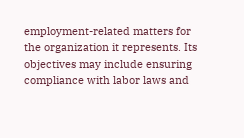employment-related matters for the organization it represents. Its objectives may include ensuring compliance with labor laws and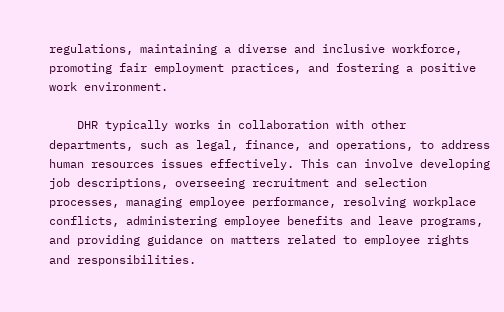regulations, maintaining a diverse and inclusive workforce, promoting fair employment practices, and fostering a positive work environment.

    DHR typically works in collaboration with other departments, such as legal, finance, and operations, to address human resources issues effectively. This can involve developing job descriptions, overseeing recruitment and selection processes, managing employee performance, resolving workplace conflicts, administering employee benefits and leave programs, and providing guidance on matters related to employee rights and responsibilities.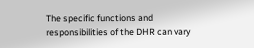The specific functions and responsibilities of the DHR can vary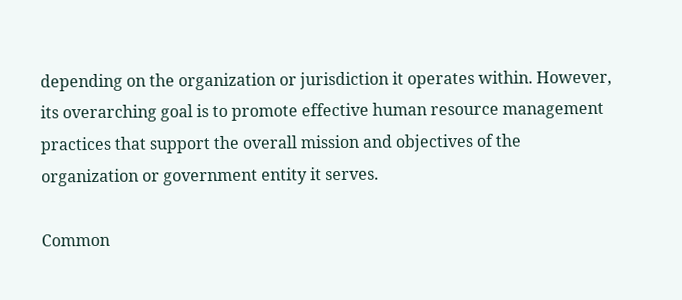depending on the organization or jurisdiction it operates within. However, its overarching goal is to promote effective human resource management practices that support the overall mission and objectives of the organization or government entity it serves.

Common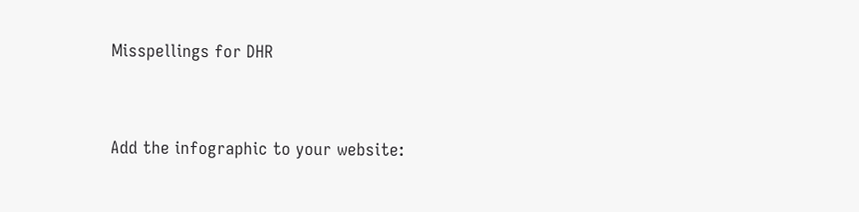Misspellings for DHR


Add the infographic to your website: